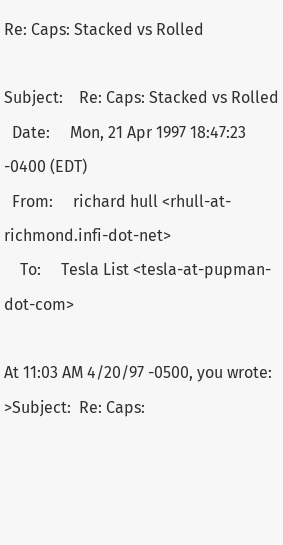Re: Caps: Stacked vs Rolled

Subject:    Re: Caps: Stacked vs Rolled
  Date:     Mon, 21 Apr 1997 18:47:23 -0400 (EDT)
  From:     richard hull <rhull-at-richmond.infi-dot-net>
    To:     Tesla List <tesla-at-pupman-dot-com>

At 11:03 AM 4/20/97 -0500, you wrote:
>Subject:  Re: Caps: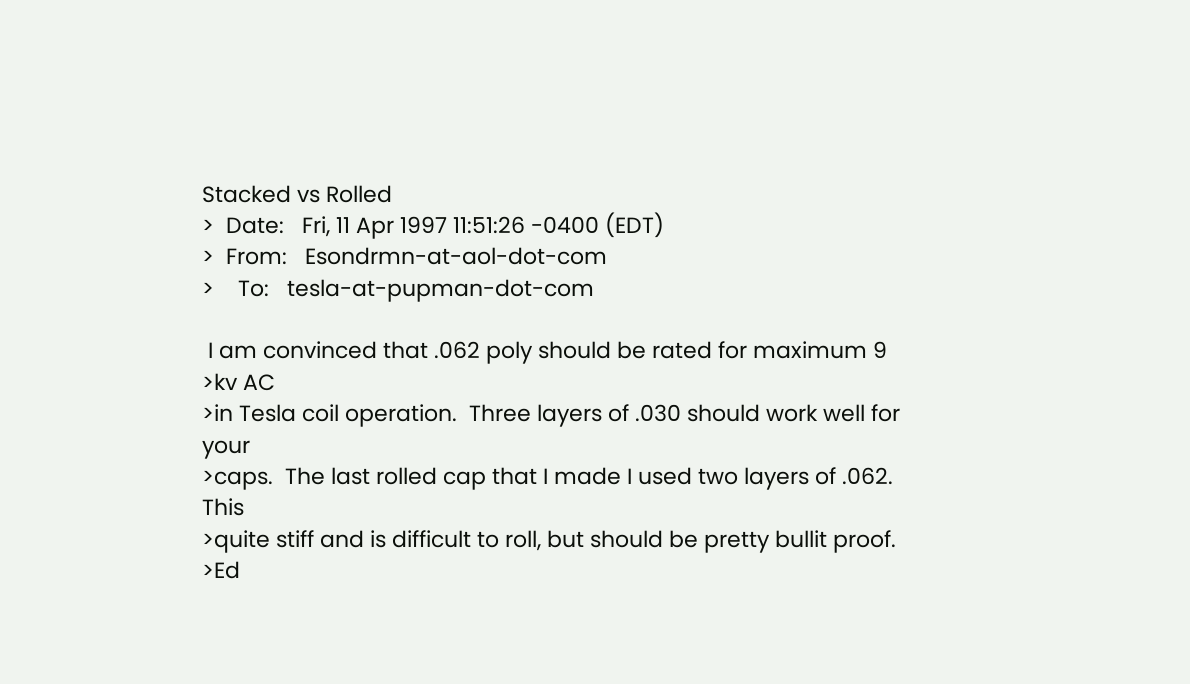Stacked vs Rolled
>  Date:   Fri, 11 Apr 1997 11:51:26 -0400 (EDT)
>  From:   Esondrmn-at-aol-dot-com
>    To:   tesla-at-pupman-dot-com

 I am convinced that .062 poly should be rated for maximum 9
>kv AC
>in Tesla coil operation.  Three layers of .030 should work well for your
>caps.  The last rolled cap that I made I used two layers of .062.  This
>quite stiff and is difficult to roll, but should be pretty bullit proof.
>Ed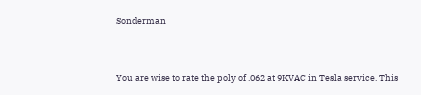Sonderman


You are wise to rate the poly of .062 at 9KVAC in Tesla service. This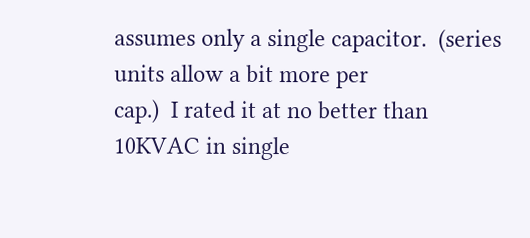assumes only a single capacitor.  (series units allow a bit more per
cap.)  I rated it at no better than 10KVAC in single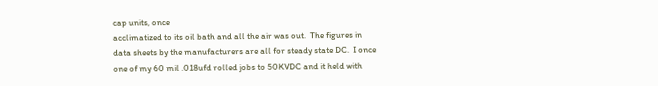cap units, once
acclimatized to its oil bath and all the air was out.  The figures in
data sheets by the manufacturers are all for steady state DC.  I once
one of my 60 mil .018ufd rolled jobs to 50KVDC and it held with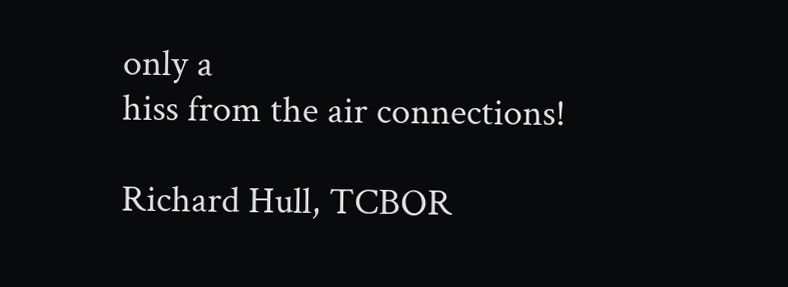only a
hiss from the air connections!

Richard Hull, TCBOR